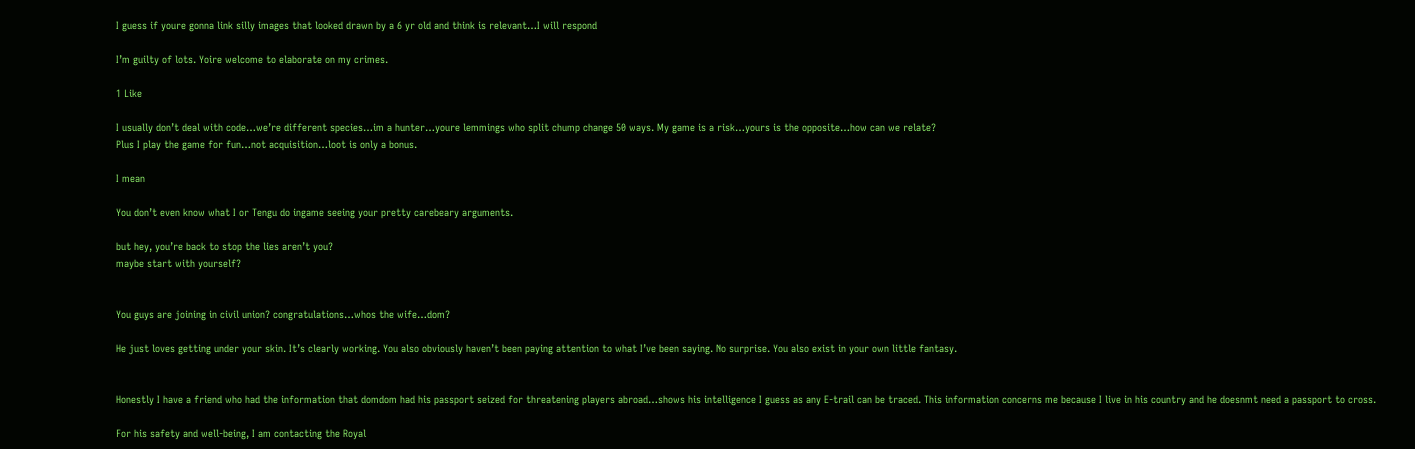I guess if youre gonna link silly images that looked drawn by a 6 yr old and think is relevant…I will respond

I’m guilty of lots. Yoire welcome to elaborate on my crimes.

1 Like

I usually don’t deal with code…we’re different species…im a hunter…youre lemmings who split chump change 50 ways. My game is a risk…yours is the opposite…how can we relate?
Plus I play the game for fun…not acquisition…loot is only a bonus.

I mean

You don’t even know what I or Tengu do ingame seeing your pretty carebeary arguments.

but hey, you’re back to stop the lies aren’t you?
maybe start with yourself?


You guys are joining in civil union? congratulations…whos the wife…dom?

He just loves getting under your skin. It’s clearly working. You also obviously haven’t been paying attention to what I’ve been saying. No surprise. You also exist in your own little fantasy.


Honestly I have a friend who had the information that domdom had his passport seized for threatening players abroad…shows his intelligence I guess as any E-trail can be traced. This information concerns me because I live in his country and he doesnmt need a passport to cross.

For his safety and well-being, I am contacting the Royal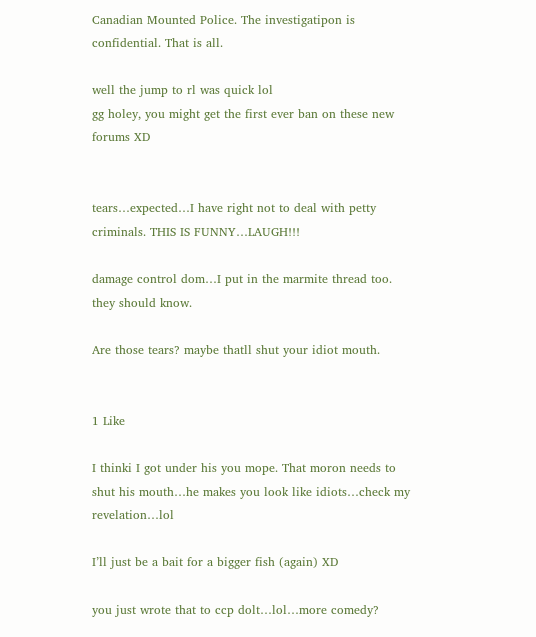Canadian Mounted Police. The investigatipon is confidential. That is all.

well the jump to rl was quick lol
gg holey, you might get the first ever ban on these new forums XD


tears…expected…I have right not to deal with petty criminals. THIS IS FUNNY…LAUGH!!!

damage control dom…I put in the marmite thread too. they should know.

Are those tears? maybe thatll shut your idiot mouth.


1 Like

I thinki I got under his you mope. That moron needs to shut his mouth…he makes you look like idiots…check my revelation…lol

I’ll just be a bait for a bigger fish (again) XD

you just wrote that to ccp dolt…lol…more comedy?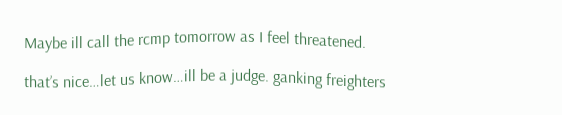Maybe ill call the rcmp tomorrow as I feel threatened.

that’s nice…let us know…ill be a judge. ganking freighters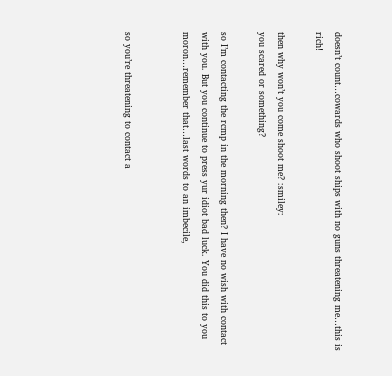doesn’t count…cowards who shoot ships with no guns threatening me…this is rich!

then why won’t you come shoot me? :smiley:
you scared or something?

so I’m contacting the rcmp in the morning then? I have no wish with contact with you. But you continue to press yur idiot bad luck. You did this to you moron…remember that…last words to an imbecile,


so you’re threatening to contact a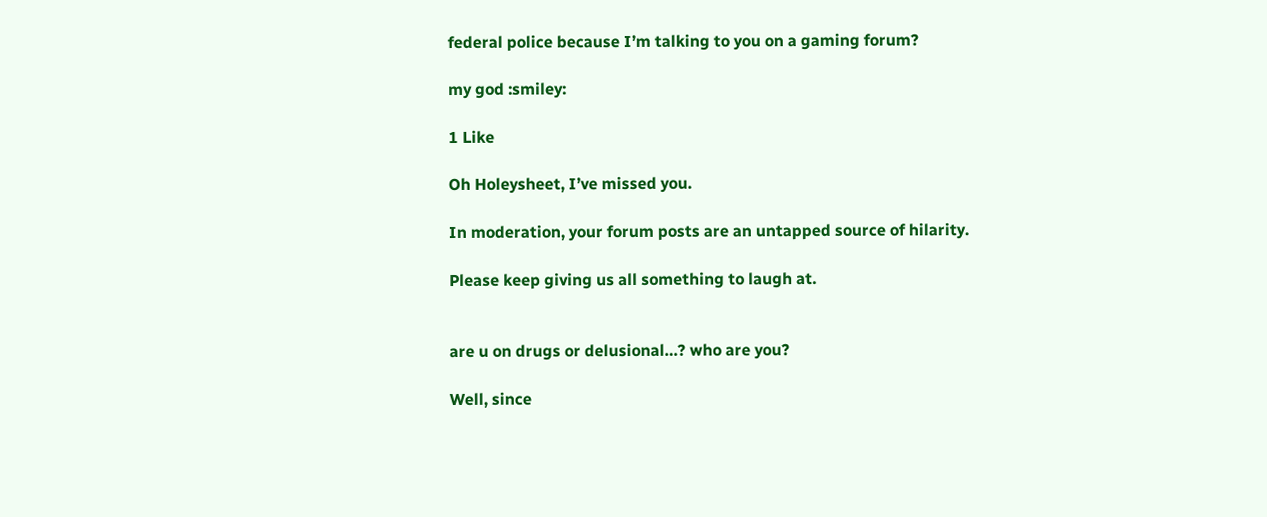federal police because I’m talking to you on a gaming forum?

my god :smiley:

1 Like

Oh Holeysheet, I’ve missed you.

In moderation, your forum posts are an untapped source of hilarity.

Please keep giving us all something to laugh at.


are u on drugs or delusional…? who are you?

Well, since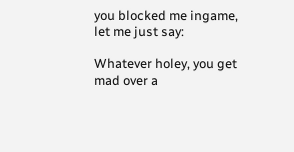you blocked me ingame, let me just say:

Whatever holey, you get mad over a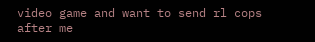video game and want to send rl cops after me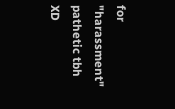for "harassment"
pathetic tbh XD